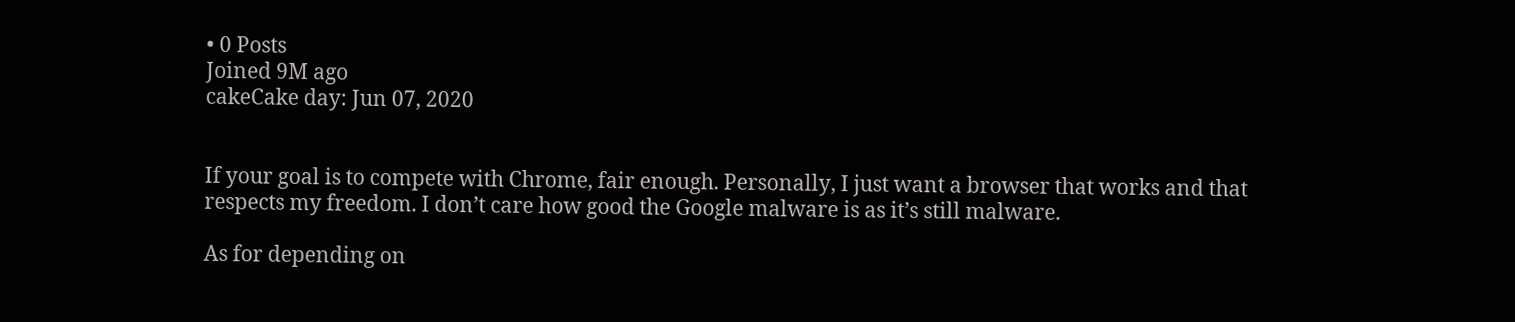• 0 Posts
Joined 9M ago
cakeCake day: Jun 07, 2020


If your goal is to compete with Chrome, fair enough. Personally, I just want a browser that works and that respects my freedom. I don’t care how good the Google malware is as it’s still malware.

As for depending on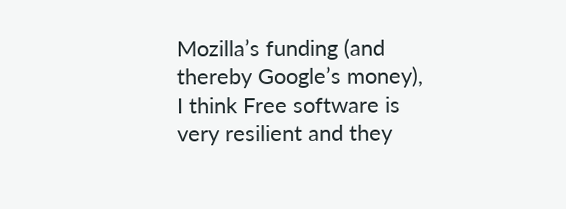Mozilla’s funding (and thereby Google’s money), I think Free software is very resilient and they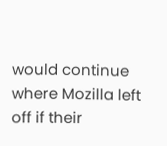would continue where Mozilla left off if their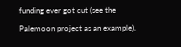funding ever got cut (see the Palemoon project as an example).